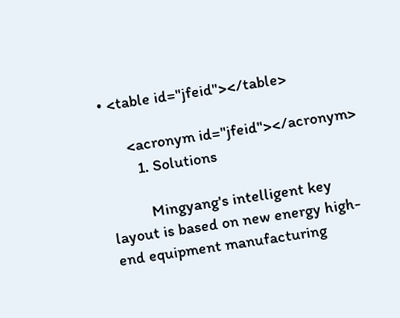• <table id="jfeid"></table>

      <acronym id="jfeid"></acronym>
        1. Solutions

          Mingyang's intelligent key layout is based on new energy high-end equipment manufacturing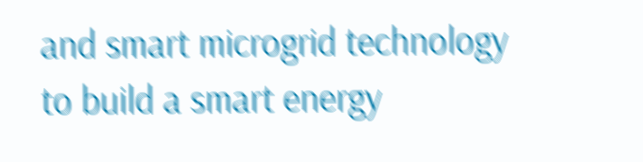and smart microgrid technology to build a smart energy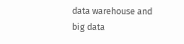data warehouse and big data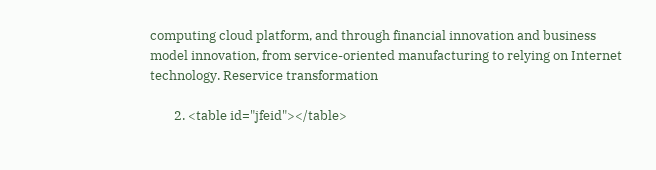computing cloud platform, and through financial innovation and business model innovation, from service-oriented manufacturing to relying on Internet technology. Reservice transformation

        2. <table id="jfeid"></table>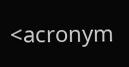<acronym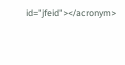id="jfeid"></acronym>